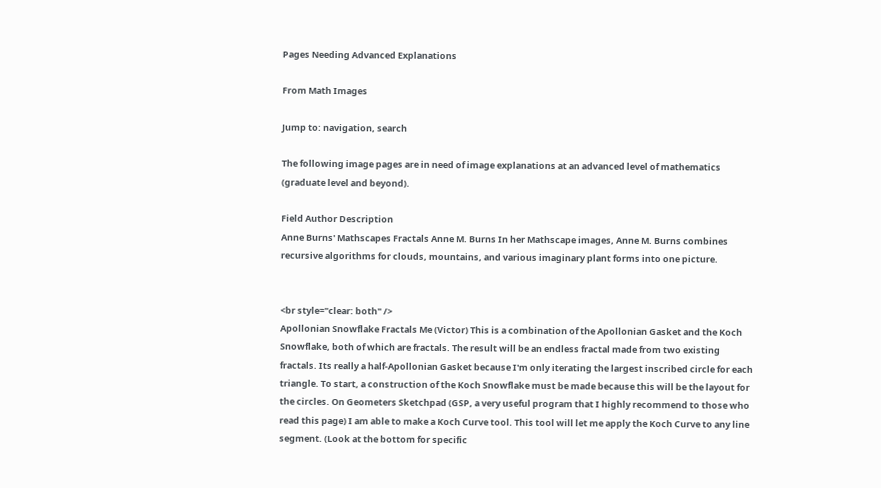Pages Needing Advanced Explanations

From Math Images

Jump to: navigation, search

The following image pages are in need of image explanations at an advanced level of mathematics (graduate level and beyond).

Field Author Description
Anne Burns' Mathscapes Fractals Anne M. Burns In her Mathscape images, Anne M. Burns combines recursive algorithms for clouds, mountains, and various imaginary plant forms into one picture.


<br style="clear: both" />
Apollonian Snowflake Fractals Me (Victor) This is a combination of the Apollonian Gasket and the Koch Snowflake, both of which are fractals. The result will be an endless fractal made from two existing fractals. Its really a half-Apollonian Gasket because I'm only iterating the largest inscribed circle for each triangle. To start, a construction of the Koch Snowflake must be made because this will be the layout for the circles. On Geometers Sketchpad (GSP, a very useful program that I highly recommend to those who read this page) I am able to make a Koch Curve tool. This tool will let me apply the Koch Curve to any line segment. (Look at the bottom for specific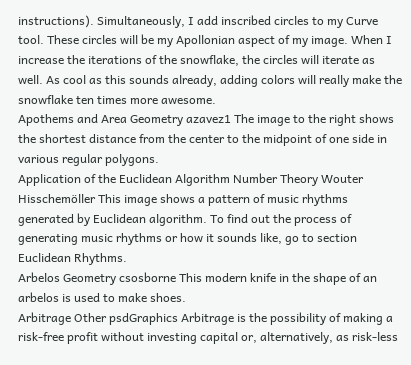instructions). Simultaneously, I add inscribed circles to my Curve tool. These circles will be my Apollonian aspect of my image. When I increase the iterations of the snowflake, the circles will iterate as well. As cool as this sounds already, adding colors will really make the snowflake ten times more awesome.
Apothems and Area Geometry azavez1 The image to the right shows the shortest distance from the center to the midpoint of one side in various regular polygons.
Application of the Euclidean Algorithm Number Theory Wouter Hisschemöller This image shows a pattern of music rhythms generated by Euclidean algorithm. To find out the process of generating music rhythms or how it sounds like, go to section Euclidean Rhythms.
Arbelos Geometry csosborne This modern knife in the shape of an arbelos is used to make shoes.
Arbitrage Other psdGraphics Arbitrage is the possibility of making a risk-free profit without investing capital or, alternatively, as risk-less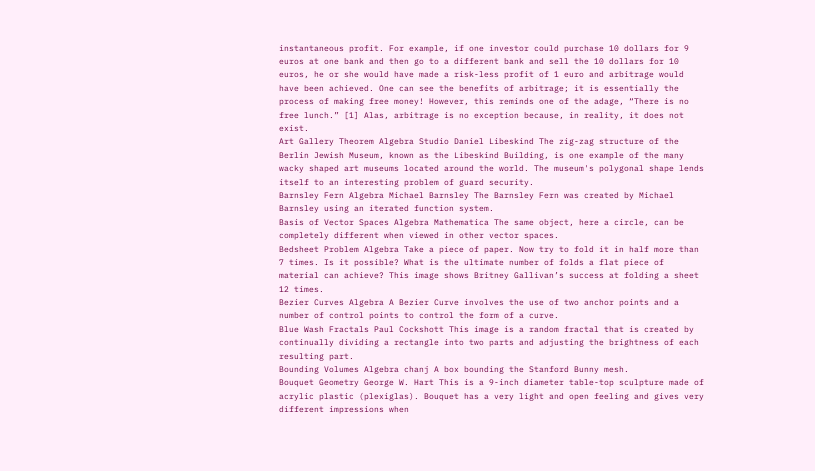instantaneous profit. For example, if one investor could purchase 10 dollars for 9 euros at one bank and then go to a different bank and sell the 10 dollars for 10 euros, he or she would have made a risk-less profit of 1 euro and arbitrage would have been achieved. One can see the benefits of arbitrage; it is essentially the process of making free money! However, this reminds one of the adage, “There is no free lunch.” [1] Alas, arbitrage is no exception because, in reality, it does not exist.
Art Gallery Theorem Algebra Studio Daniel Libeskind The zig-zag structure of the Berlin Jewish Museum, known as the Libeskind Building, is one example of the many wacky shaped art museums located around the world. The museum's polygonal shape lends itself to an interesting problem of guard security.
Barnsley Fern Algebra Michael Barnsley The Barnsley Fern was created by Michael Barnsley using an iterated function system.
Basis of Vector Spaces Algebra Mathematica The same object, here a circle, can be completely different when viewed in other vector spaces.
Bedsheet Problem Algebra Take a piece of paper. Now try to fold it in half more than 7 times. Is it possible? What is the ultimate number of folds a flat piece of material can achieve? This image shows Britney Gallivan’s success at folding a sheet 12 times.
Bezier Curves Algebra A Bezier Curve involves the use of two anchor points and a number of control points to control the form of a curve.
Blue Wash Fractals Paul Cockshott This image is a random fractal that is created by continually dividing a rectangle into two parts and adjusting the brightness of each resulting part.
Bounding Volumes Algebra chanj A box bounding the Stanford Bunny mesh.
Bouquet Geometry George W. Hart This is a 9-inch diameter table-top sculpture made of acrylic plastic (plexiglas). Bouquet has a very light and open feeling and gives very different impressions when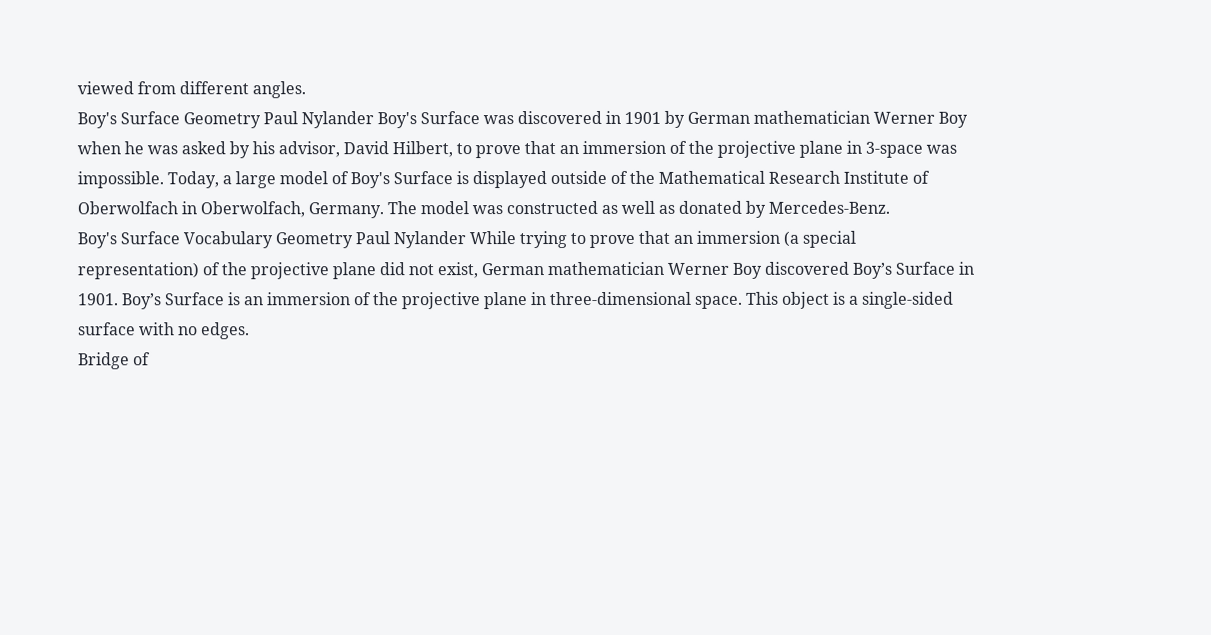viewed from different angles.
Boy's Surface Geometry Paul Nylander Boy's Surface was discovered in 1901 by German mathematician Werner Boy when he was asked by his advisor, David Hilbert, to prove that an immersion of the projective plane in 3-space was impossible. Today, a large model of Boy's Surface is displayed outside of the Mathematical Research Institute of Oberwolfach in Oberwolfach, Germany. The model was constructed as well as donated by Mercedes-Benz.
Boy's Surface Vocabulary Geometry Paul Nylander While trying to prove that an immersion (a special representation) of the projective plane did not exist, German mathematician Werner Boy discovered Boy’s Surface in 1901. Boy’s Surface is an immersion of the projective plane in three-dimensional space. This object is a single-sided surface with no edges.
Bridge of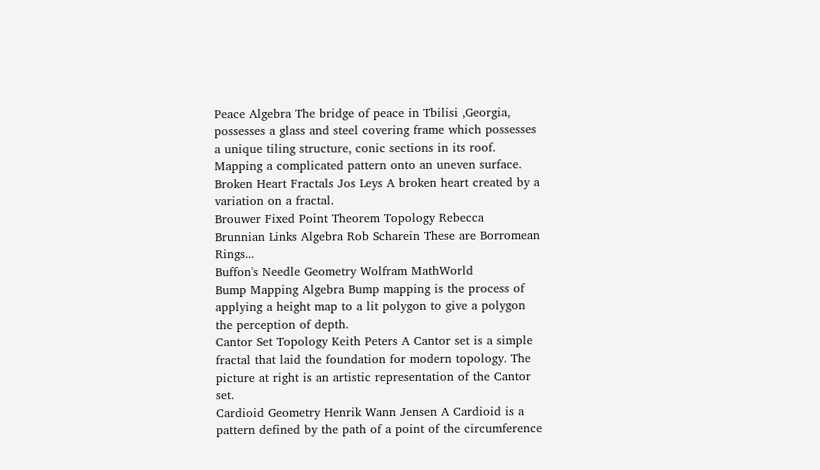Peace Algebra The bridge of peace in Tbilisi ,Georgia, possesses a glass and steel covering frame which possesses a unique tiling structure, conic sections in its roof. Mapping a complicated pattern onto an uneven surface.
Broken Heart Fractals Jos Leys A broken heart created by a variation on a fractal.
Brouwer Fixed Point Theorem Topology Rebecca
Brunnian Links Algebra Rob Scharein These are Borromean Rings...
Buffon's Needle Geometry Wolfram MathWorld
Bump Mapping Algebra Bump mapping is the process of applying a height map to a lit polygon to give a polygon the perception of depth.
Cantor Set Topology Keith Peters A Cantor set is a simple fractal that laid the foundation for modern topology. The picture at right is an artistic representation of the Cantor set.
Cardioid Geometry Henrik Wann Jensen A Cardioid is a pattern defined by the path of a point of the circumference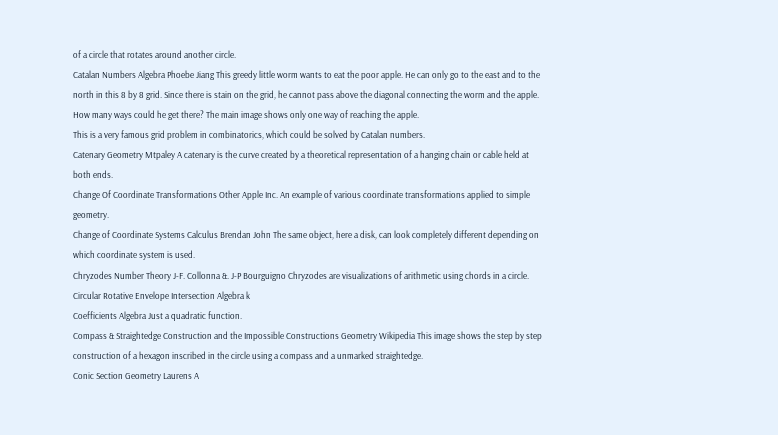of a circle that rotates around another circle.
Catalan Numbers Algebra Phoebe Jiang This greedy little worm wants to eat the poor apple. He can only go to the east and to the north in this 8 by 8 grid. Since there is stain on the grid, he cannot pass above the diagonal connecting the worm and the apple. How many ways could he get there? The main image shows only one way of reaching the apple.
This is a very famous grid problem in combinatorics, which could be solved by Catalan numbers.
Catenary Geometry Mtpaley A catenary is the curve created by a theoretical representation of a hanging chain or cable held at both ends.
Change Of Coordinate Transformations Other Apple Inc. An example of various coordinate transformations applied to simple geometry.
Change of Coordinate Systems Calculus Brendan John The same object, here a disk, can look completely different depending on which coordinate system is used.
Chryzodes Number Theory J-F. Collonna &. J-P Bourguigno Chryzodes are visualizations of arithmetic using chords in a circle.
Circular Rotative Envelope Intersection Algebra k
Coefficients Algebra Just a quadratic function.
Compass & Straightedge Construction and the Impossible Constructions Geometry Wikipedia This image shows the step by step construction of a hexagon inscribed in the circle using a compass and a unmarked straightedge.
Conic Section Geometry Laurens A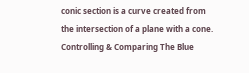conic section is a curve created from the intersection of a plane with a cone.
Controlling & Comparing The Blue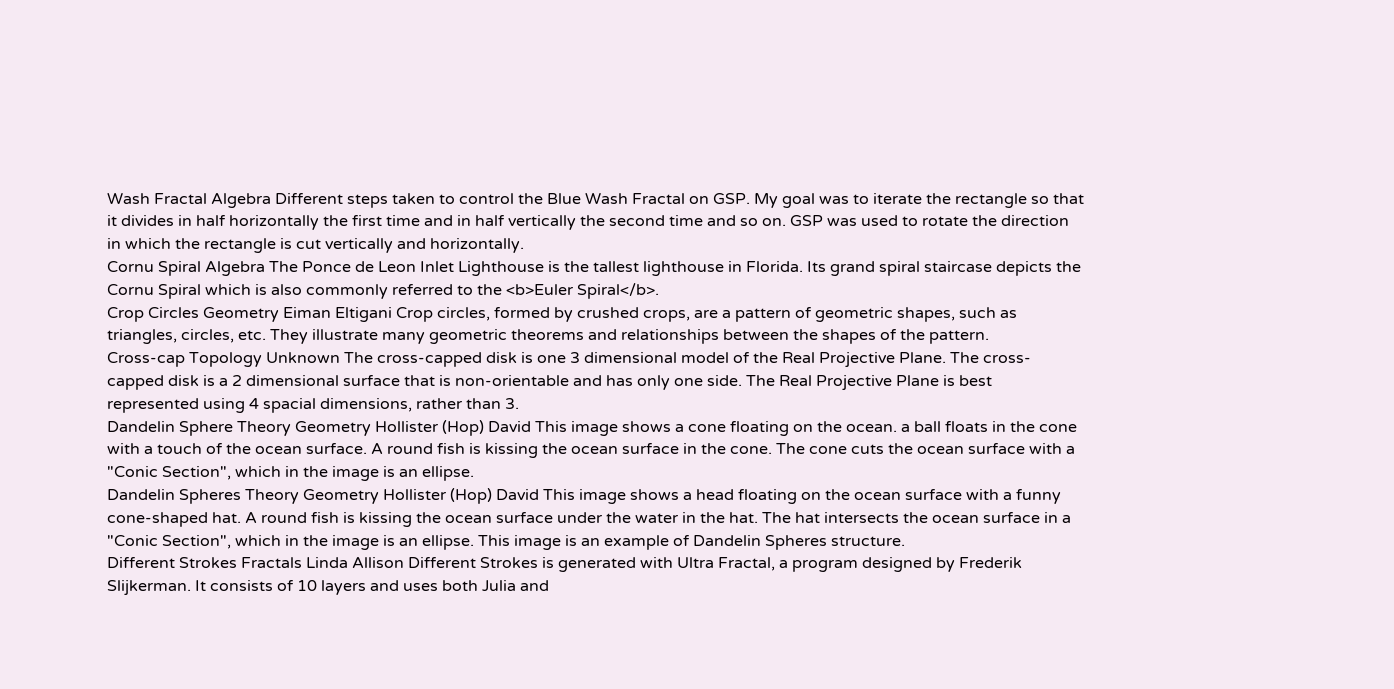Wash Fractal Algebra Different steps taken to control the Blue Wash Fractal on GSP. My goal was to iterate the rectangle so that it divides in half horizontally the first time and in half vertically the second time and so on. GSP was used to rotate the direction in which the rectangle is cut vertically and horizontally.
Cornu Spiral Algebra The Ponce de Leon Inlet Lighthouse is the tallest lighthouse in Florida. Its grand spiral staircase depicts the Cornu Spiral which is also commonly referred to the <b>Euler Spiral</b>.
Crop Circles Geometry Eiman Eltigani Crop circles, formed by crushed crops, are a pattern of geometric shapes, such as triangles, circles, etc. They illustrate many geometric theorems and relationships between the shapes of the pattern.
Cross-cap Topology Unknown The cross-capped disk is one 3 dimensional model of the Real Projective Plane. The cross-capped disk is a 2 dimensional surface that is non-orientable and has only one side. The Real Projective Plane is best represented using 4 spacial dimensions, rather than 3.
Dandelin Sphere Theory Geometry Hollister (Hop) David This image shows a cone floating on the ocean. a ball floats in the cone with a touch of the ocean surface. A round fish is kissing the ocean surface in the cone. The cone cuts the ocean surface with a "Conic Section", which in the image is an ellipse.
Dandelin Spheres Theory Geometry Hollister (Hop) David This image shows a head floating on the ocean surface with a funny cone-shaped hat. A round fish is kissing the ocean surface under the water in the hat. The hat intersects the ocean surface in a "Conic Section", which in the image is an ellipse. This image is an example of Dandelin Spheres structure.
Different Strokes Fractals Linda Allison Different Strokes is generated with Ultra Fractal, a program designed by Frederik Slijkerman. It consists of 10 layers and uses both Julia and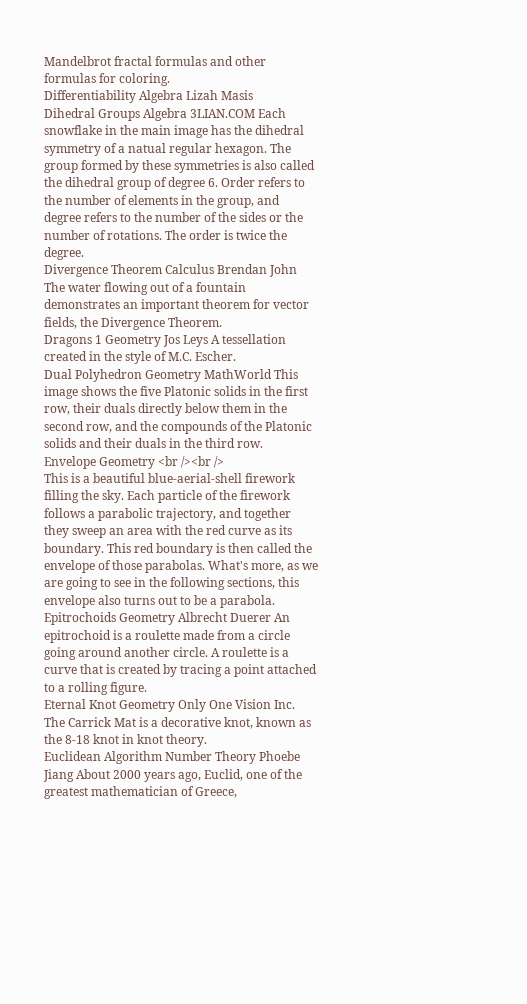Mandelbrot fractal formulas and other formulas for coloring.
Differentiability Algebra Lizah Masis
Dihedral Groups Algebra 3LIAN.COM Each snowflake in the main image has the dihedral symmetry of a natual regular hexagon. The group formed by these symmetries is also called the dihedral group of degree 6. Order refers to the number of elements in the group, and degree refers to the number of the sides or the number of rotations. The order is twice the degree.
Divergence Theorem Calculus Brendan John The water flowing out of a fountain demonstrates an important theorem for vector fields, the Divergence Theorem.
Dragons 1 Geometry Jos Leys A tessellation created in the style of M.C. Escher.
Dual Polyhedron Geometry MathWorld This image shows the five Platonic solids in the first row, their duals directly below them in the second row, and the compounds of the Platonic solids and their duals in the third row.
Envelope Geometry <br /><br />
This is a beautiful blue-aerial-shell firework filling the sky. Each particle of the firework follows a parabolic trajectory, and together they sweep an area with the red curve as its boundary. This red boundary is then called the envelope of those parabolas. What's more, as we are going to see in the following sections, this envelope also turns out to be a parabola.
Epitrochoids Geometry Albrecht Duerer An epitrochoid is a roulette made from a circle going around another circle. A roulette is a curve that is created by tracing a point attached to a rolling figure.
Eternal Knot Geometry Only One Vision Inc. The Carrick Mat is a decorative knot, known as the 8-18 knot in knot theory.
Euclidean Algorithm Number Theory Phoebe Jiang About 2000 years ago, Euclid, one of the greatest mathematician of Greece,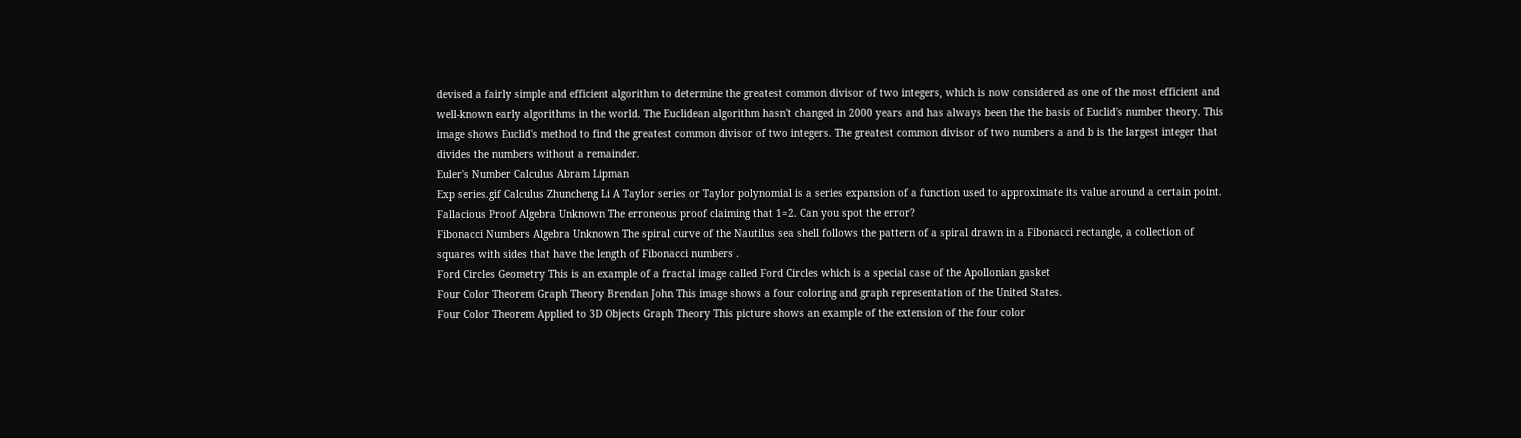devised a fairly simple and efficient algorithm to determine the greatest common divisor of two integers, which is now considered as one of the most efficient and well-known early algorithms in the world. The Euclidean algorithm hasn't changed in 2000 years and has always been the the basis of Euclid's number theory. This image shows Euclid's method to find the greatest common divisor of two integers. The greatest common divisor of two numbers a and b is the largest integer that divides the numbers without a remainder.
Euler's Number Calculus Abram Lipman
Exp series.gif Calculus Zhuncheng Li A Taylor series or Taylor polynomial is a series expansion of a function used to approximate its value around a certain point.
Fallacious Proof Algebra Unknown The erroneous proof claiming that 1=2. Can you spot the error?
Fibonacci Numbers Algebra Unknown The spiral curve of the Nautilus sea shell follows the pattern of a spiral drawn in a Fibonacci rectangle, a collection of squares with sides that have the length of Fibonacci numbers .
Ford Circles Geometry This is an example of a fractal image called Ford Circles which is a special case of the Apollonian gasket
Four Color Theorem Graph Theory Brendan John This image shows a four coloring and graph representation of the United States.
Four Color Theorem Applied to 3D Objects Graph Theory This picture shows an example of the extension of the four color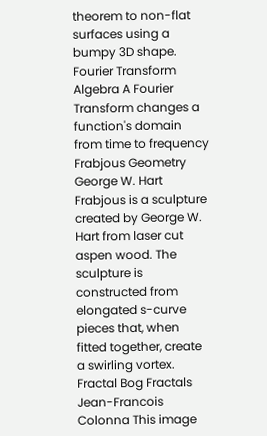theorem to non-flat surfaces using a bumpy 3D shape.
Fourier Transform Algebra A Fourier Transform changes a function's domain from time to frequency
Frabjous Geometry George W. Hart Frabjous is a sculpture created by George W. Hart from laser cut aspen wood. The sculpture is constructed from elongated s-curve pieces that, when fitted together, create a swirling vortex.
Fractal Bog Fractals Jean-Francois Colonna This image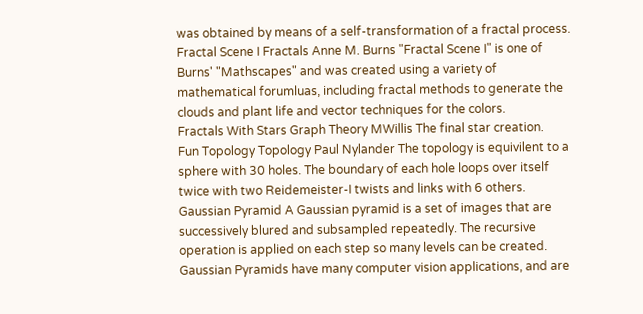was obtained by means of a self-transformation of a fractal process.
Fractal Scene I Fractals Anne M. Burns "Fractal Scene I" is one of Burns' "Mathscapes" and was created using a variety of mathematical forumluas, including fractal methods to generate the clouds and plant life and vector techniques for the colors.
Fractals With Stars Graph Theory MWillis The final star creation.
Fun Topology Topology Paul Nylander The topology is equivilent to a sphere with 30 holes. The boundary of each hole loops over itself twice with two Reidemeister-I twists and links with 6 others.
Gaussian Pyramid A Gaussian pyramid is a set of images that are successively blured and subsampled repeatedly. The recursive operation is applied on each step so many levels can be created. Gaussian Pyramids have many computer vision applications, and are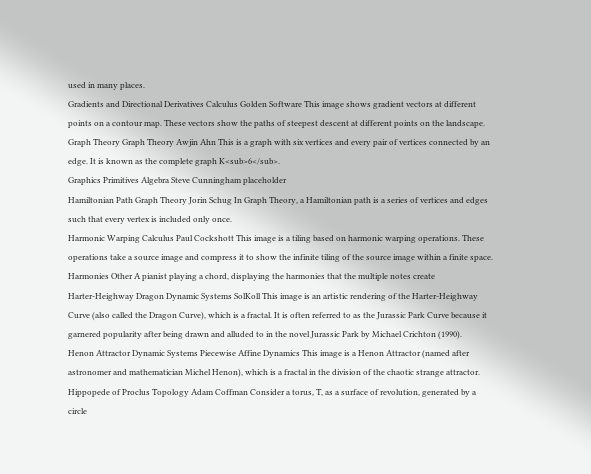used in many places.
Gradients and Directional Derivatives Calculus Golden Software This image shows gradient vectors at different points on a contour map. These vectors show the paths of steepest descent at different points on the landscape.
Graph Theory Graph Theory Awjin Ahn This is a graph with six vertices and every pair of vertices connected by an edge. It is known as the complete graph K<sub>6</sub>.
Graphics Primitives Algebra Steve Cunningham placeholder
Hamiltonian Path Graph Theory Jorin Schug In Graph Theory, a Hamiltonian path is a series of vertices and edges such that every vertex is included only once.
Harmonic Warping Calculus Paul Cockshott This image is a tiling based on harmonic warping operations. These operations take a source image and compress it to show the infinite tiling of the source image within a finite space.
Harmonies Other A pianist playing a chord, displaying the harmonies that the multiple notes create
Harter-Heighway Dragon Dynamic Systems SolKoll This image is an artistic rendering of the Harter-Heighway Curve (also called the Dragon Curve), which is a fractal. It is often referred to as the Jurassic Park Curve because it garnered popularity after being drawn and alluded to in the novel Jurassic Park by Michael Crichton (1990).
Henon Attractor Dynamic Systems Piecewise Affine Dynamics This image is a Henon Attractor (named after astronomer and mathematician Michel Henon), which is a fractal in the division of the chaotic strange attractor.
Hippopede of Proclus Topology Adam Coffman Consider a torus, T, as a surface of revolution, generated by a circle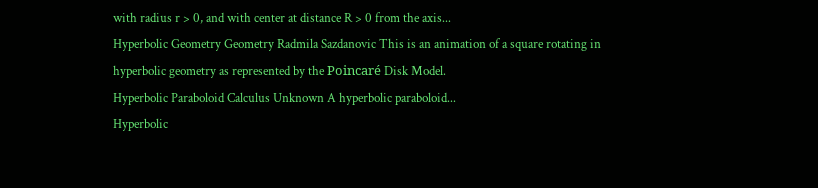with radius r > 0, and with center at distance R > 0 from the axis...
Hyperbolic Geometry Geometry Radmila Sazdanovic This is an animation of a square rotating in hyperbolic geometry as represented by the Poincaré Disk Model.
Hyperbolic Paraboloid Calculus Unknown A hyperbolic paraboloid...
Hyperbolic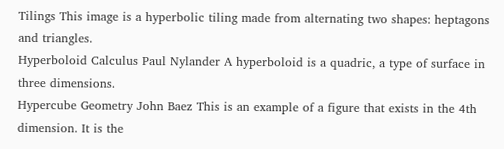Tilings This image is a hyperbolic tiling made from alternating two shapes: heptagons and triangles.
Hyperboloid Calculus Paul Nylander A hyperboloid is a quadric, a type of surface in three dimensions.
Hypercube Geometry John Baez This is an example of a figure that exists in the 4th dimension. It is the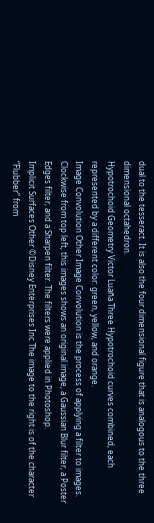dual to the tesseract. It is also the four dimensional figure that is analogous to the three dimensional octahedron.
Hypotrochoid Geometry Victor Luaña Three Hypotrochoid curves combined, each represented by a different color: green, yellow, and orange.
Image Convolution Other Image Convolution is the process of applying a filter to images. Clockwise from top left, this images shows an original image, a Gaussian Blur filter, a Poster Edges filter, and a Sharpen filter. The filters were applied in Photoshop.
Implicit Surfaces Other ©Disney Enterprises Inc The image to the right is of the character “Flubber” from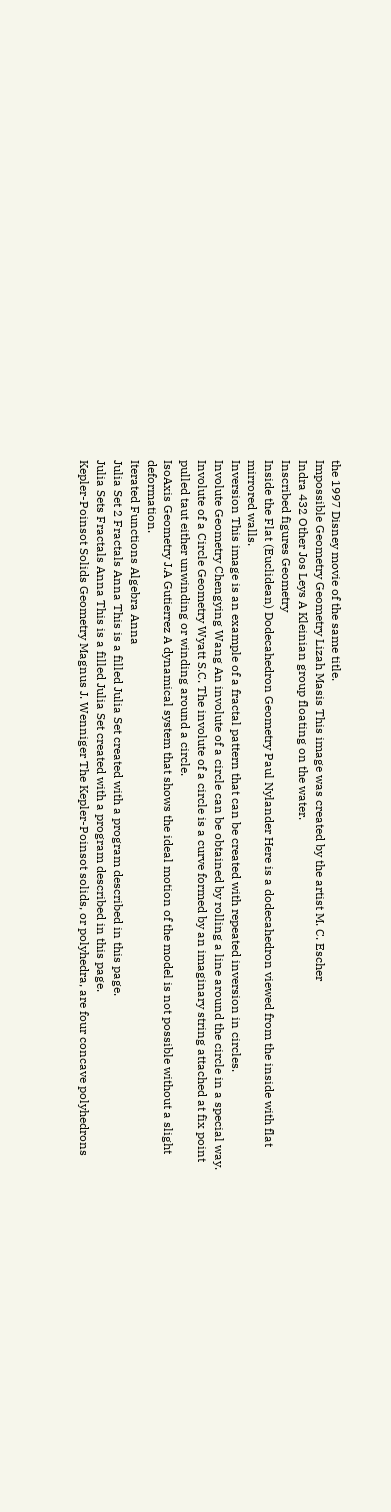the 1997 Disney movie of the same title.
Impossible Geometry Geometry Lizah Masis This image was created by the artist M. C. Escher
Indra 432 Other Jos Leys A Kleinian group floating on the water.
Inscribed figures Geometry
Inside the Flat (Euclidean) Dodecahedron Geometry Paul Nylander Here is a dodecahedron viewed from the inside with flat mirrored walls.
Inversion This image is an example of a fractal pattern that can be created with repeated inversion in circles.
Involute Geometry Chengying Wang An involute of a circle can be obtained by rolling a line around the circle in a special way.
Involute of a Circle Geometry Wyatt S.C. The involute of a circle is a curve formed by an imaginary string attached at fix point pulled taut either unwinding or winding around a circle.
IsoAxis Geometry J.A Gutierrez A dynamical system that shows the ideal motion of the model is not possible without a slight deformation.
Iterated Functions Algebra Anna
Julia Set 2 Fractals Anna This is a filled Julia Set created with a program described in this page.
Julia Sets Fractals Anna This is a filled Julia Set created with a program described in this page.
Kepler-Poinsot Solids Geometry Magnus J. Wenniger The Kepler-Poinsot solids, or polyhedra, are four concave polyhedrons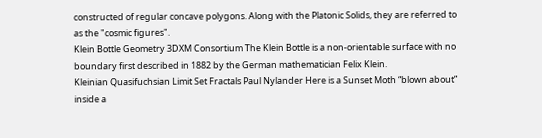constructed of regular concave polygons. Along with the Platonic Solids, they are referred to as the "cosmic figures".
Klein Bottle Geometry 3DXM Consortium The Klein Bottle is a non-orientable surface with no boundary first described in 1882 by the German mathematician Felix Klein.
Kleinian Quasifuchsian Limit Set Fractals Paul Nylander Here is a Sunset Moth “blown about” inside a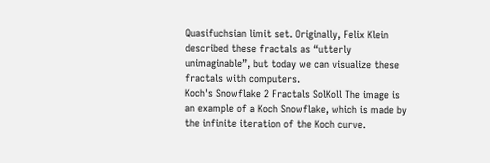Quasifuchsian limit set. Originally, Felix Klein described these fractals as “utterly unimaginable”, but today we can visualize these fractals with computers.
Koch's Snowflake 2 Fractals SolKoll The image is an example of a Koch Snowflake, which is made by the infinite iteration of the Koch curve.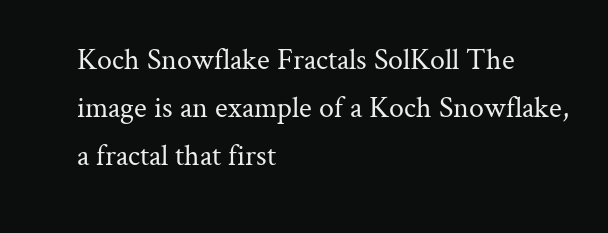Koch Snowflake Fractals SolKoll The image is an example of a Koch Snowflake, a fractal that first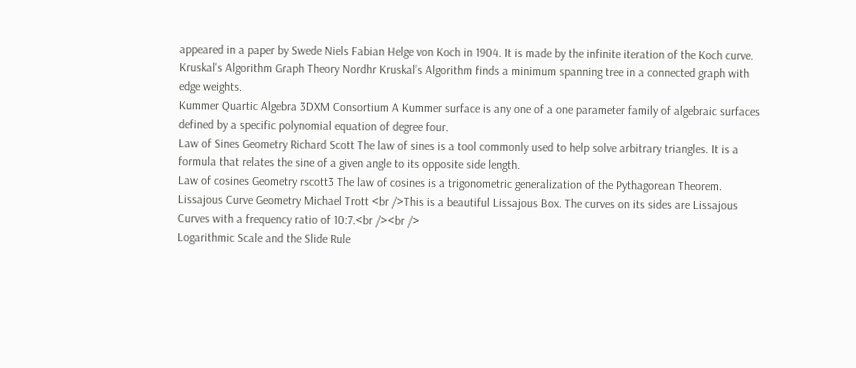appeared in a paper by Swede Niels Fabian Helge von Koch in 1904. It is made by the infinite iteration of the Koch curve.
Kruskal's Algorithm Graph Theory Nordhr Kruskal’s Algorithm finds a minimum spanning tree in a connected graph with edge weights.
Kummer Quartic Algebra 3DXM Consortium A Kummer surface is any one of a one parameter family of algebraic surfaces defined by a specific polynomial equation of degree four.
Law of Sines Geometry Richard Scott The law of sines is a tool commonly used to help solve arbitrary triangles. It is a formula that relates the sine of a given angle to its opposite side length.
Law of cosines Geometry rscott3 The law of cosines is a trigonometric generalization of the Pythagorean Theorem.
Lissajous Curve Geometry Michael Trott <br />This is a beautiful Lissajous Box. The curves on its sides are Lissajous Curves with a frequency ratio of 10:7.<br /><br />
Logarithmic Scale and the Slide Rule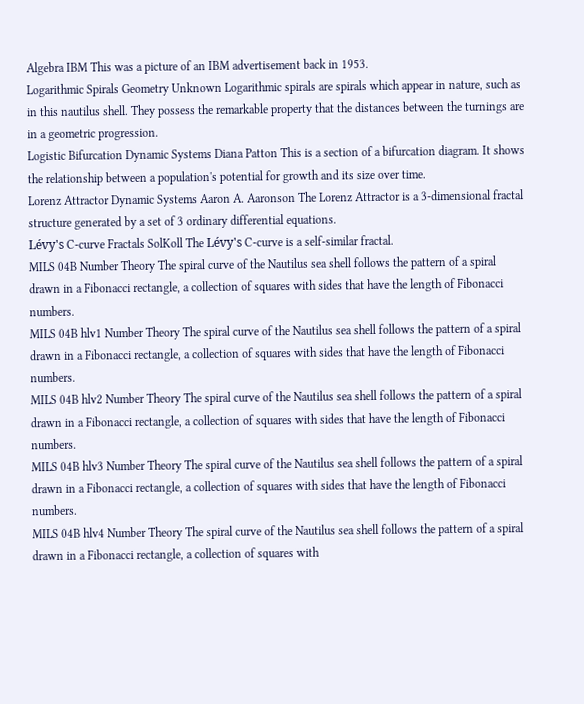Algebra IBM This was a picture of an IBM advertisement back in 1953.
Logarithmic Spirals Geometry Unknown Logarithmic spirals are spirals which appear in nature, such as in this nautilus shell. They possess the remarkable property that the distances between the turnings are in a geometric progression.
Logistic Bifurcation Dynamic Systems Diana Patton This is a section of a bifurcation diagram. It shows the relationship between a population's potential for growth and its size over time.
Lorenz Attractor Dynamic Systems Aaron A. Aaronson The Lorenz Attractor is a 3-dimensional fractal structure generated by a set of 3 ordinary differential equations.
Lévy's C-curve Fractals SolKoll The Lévy's C-curve is a self-similar fractal.
MILS 04B Number Theory The spiral curve of the Nautilus sea shell follows the pattern of a spiral drawn in a Fibonacci rectangle, a collection of squares with sides that have the length of Fibonacci numbers.
MILS 04B hlv1 Number Theory The spiral curve of the Nautilus sea shell follows the pattern of a spiral drawn in a Fibonacci rectangle, a collection of squares with sides that have the length of Fibonacci numbers.
MILS 04B hlv2 Number Theory The spiral curve of the Nautilus sea shell follows the pattern of a spiral drawn in a Fibonacci rectangle, a collection of squares with sides that have the length of Fibonacci numbers.
MILS 04B hlv3 Number Theory The spiral curve of the Nautilus sea shell follows the pattern of a spiral drawn in a Fibonacci rectangle, a collection of squares with sides that have the length of Fibonacci numbers.
MILS 04B hlv4 Number Theory The spiral curve of the Nautilus sea shell follows the pattern of a spiral drawn in a Fibonacci rectangle, a collection of squares with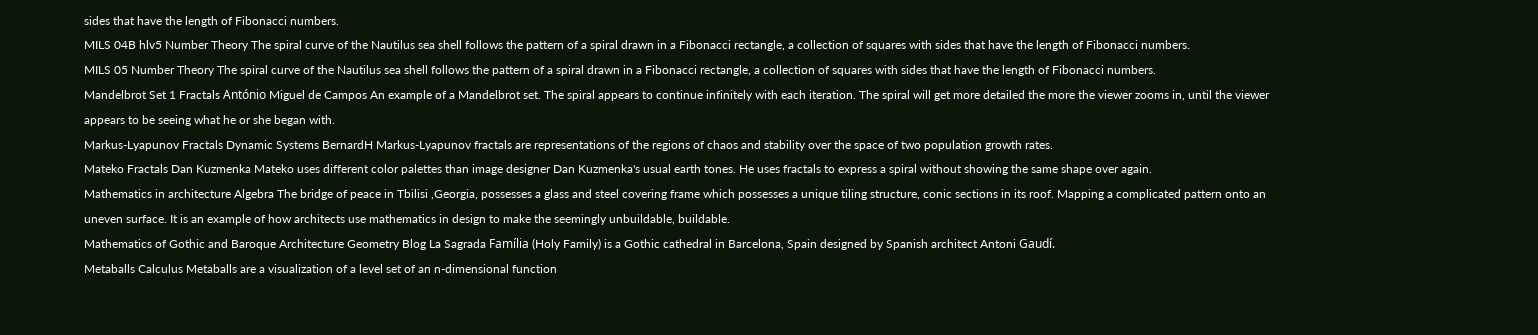sides that have the length of Fibonacci numbers.
MILS 04B hlv5 Number Theory The spiral curve of the Nautilus sea shell follows the pattern of a spiral drawn in a Fibonacci rectangle, a collection of squares with sides that have the length of Fibonacci numbers.
MILS 05 Number Theory The spiral curve of the Nautilus sea shell follows the pattern of a spiral drawn in a Fibonacci rectangle, a collection of squares with sides that have the length of Fibonacci numbers.
Mandelbrot Set 1 Fractals António Miguel de Campos An example of a Mandelbrot set. The spiral appears to continue infinitely with each iteration. The spiral will get more detailed the more the viewer zooms in, until the viewer appears to be seeing what he or she began with.
Markus-Lyapunov Fractals Dynamic Systems BernardH Markus-Lyapunov fractals are representations of the regions of chaos and stability over the space of two population growth rates.
Mateko Fractals Dan Kuzmenka Mateko uses different color palettes than image designer Dan Kuzmenka's usual earth tones. He uses fractals to express a spiral without showing the same shape over again.
Mathematics in architecture Algebra The bridge of peace in Tbilisi ,Georgia, possesses a glass and steel covering frame which possesses a unique tiling structure, conic sections in its roof. Mapping a complicated pattern onto an uneven surface. It is an example of how architects use mathematics in design to make the seemingly unbuildable, buildable.
Mathematics of Gothic and Baroque Architecture Geometry Blog La Sagrada Família (Holy Family) is a Gothic cathedral in Barcelona, Spain designed by Spanish architect Antoni Gaudí.
Metaballs Calculus Metaballs are a visualization of a level set of an n-dimensional function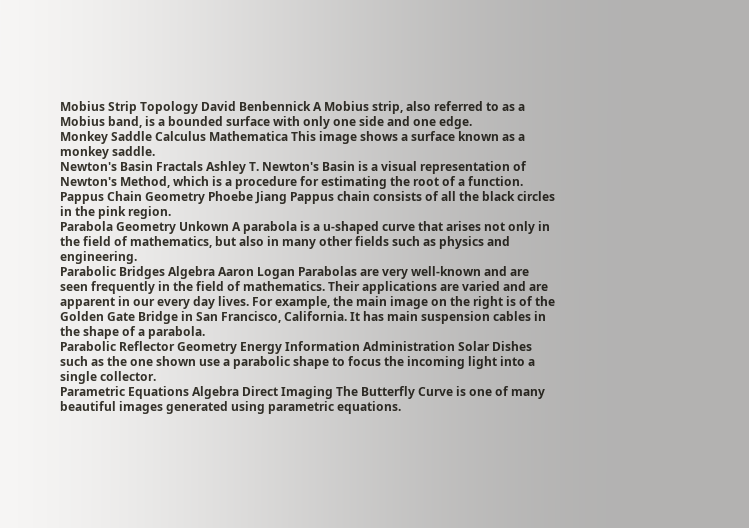Mobius Strip Topology David Benbennick A Mobius strip, also referred to as a Mobius band, is a bounded surface with only one side and one edge.
Monkey Saddle Calculus Mathematica This image shows a surface known as a monkey saddle.
Newton's Basin Fractals Ashley T. Newton's Basin is a visual representation of Newton's Method, which is a procedure for estimating the root of a function.
Pappus Chain Geometry Phoebe Jiang Pappus chain consists of all the black circles in the pink region.
Parabola Geometry Unkown A parabola is a u-shaped curve that arises not only in the field of mathematics, but also in many other fields such as physics and engineering.
Parabolic Bridges Algebra Aaron Logan Parabolas are very well-known and are seen frequently in the field of mathematics. Their applications are varied and are apparent in our every day lives. For example, the main image on the right is of the Golden Gate Bridge in San Francisco, California. It has main suspension cables in the shape of a parabola.
Parabolic Reflector Geometry Energy Information Administration Solar Dishes such as the one shown use a parabolic shape to focus the incoming light into a single collector.
Parametric Equations Algebra Direct Imaging The Butterfly Curve is one of many beautiful images generated using parametric equations.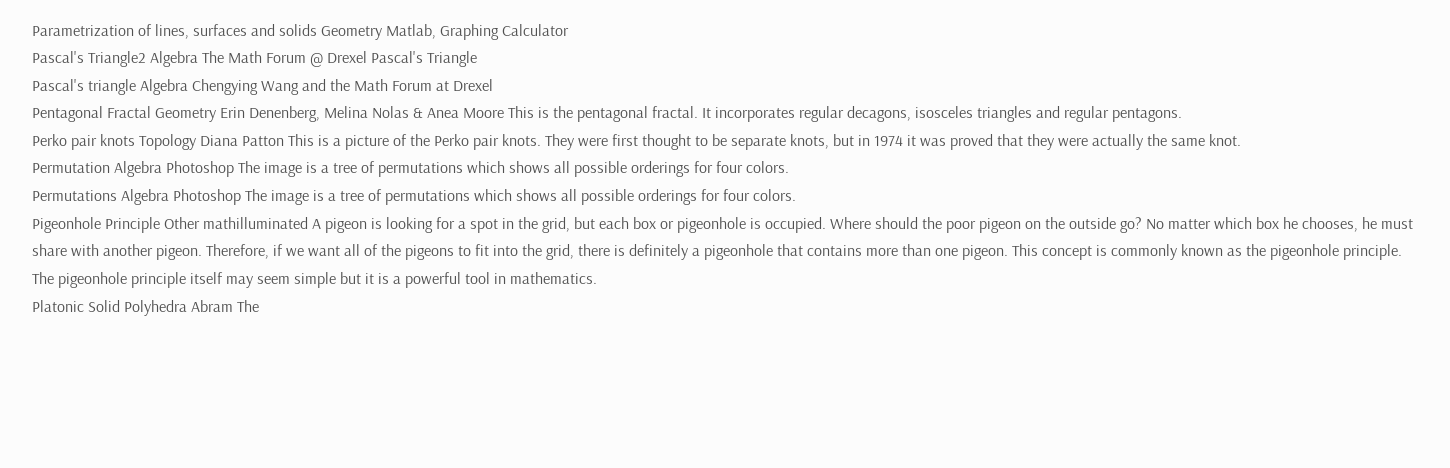Parametrization of lines, surfaces and solids Geometry Matlab, Graphing Calculator
Pascal's Triangle2 Algebra The Math Forum @ Drexel Pascal's Triangle
Pascal's triangle Algebra Chengying Wang and the Math Forum at Drexel
Pentagonal Fractal Geometry Erin Denenberg, Melina Nolas & Anea Moore This is the pentagonal fractal. It incorporates regular decagons, isosceles triangles and regular pentagons.
Perko pair knots Topology Diana Patton This is a picture of the Perko pair knots. They were first thought to be separate knots, but in 1974 it was proved that they were actually the same knot.
Permutation Algebra Photoshop The image is a tree of permutations which shows all possible orderings for four colors.
Permutations Algebra Photoshop The image is a tree of permutations which shows all possible orderings for four colors.
Pigeonhole Principle Other mathilluminated A pigeon is looking for a spot in the grid, but each box or pigeonhole is occupied. Where should the poor pigeon on the outside go? No matter which box he chooses, he must share with another pigeon. Therefore, if we want all of the pigeons to fit into the grid, there is definitely a pigeonhole that contains more than one pigeon. This concept is commonly known as the pigeonhole principle. The pigeonhole principle itself may seem simple but it is a powerful tool in mathematics.
Platonic Solid Polyhedra Abram The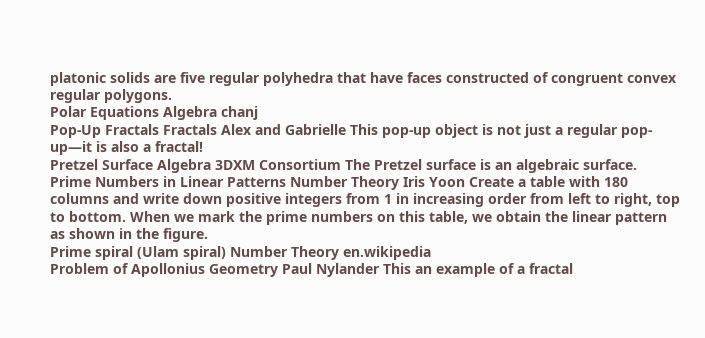platonic solids are five regular polyhedra that have faces constructed of congruent convex regular polygons.
Polar Equations Algebra chanj
Pop-Up Fractals Fractals Alex and Gabrielle This pop-up object is not just a regular pop-up—it is also a fractal!
Pretzel Surface Algebra 3DXM Consortium The Pretzel surface is an algebraic surface.
Prime Numbers in Linear Patterns Number Theory Iris Yoon Create a table with 180 columns and write down positive integers from 1 in increasing order from left to right, top to bottom. When we mark the prime numbers on this table, we obtain the linear pattern as shown in the figure.
Prime spiral (Ulam spiral) Number Theory en.wikipedia
Problem of Apollonius Geometry Paul Nylander This an example of a fractal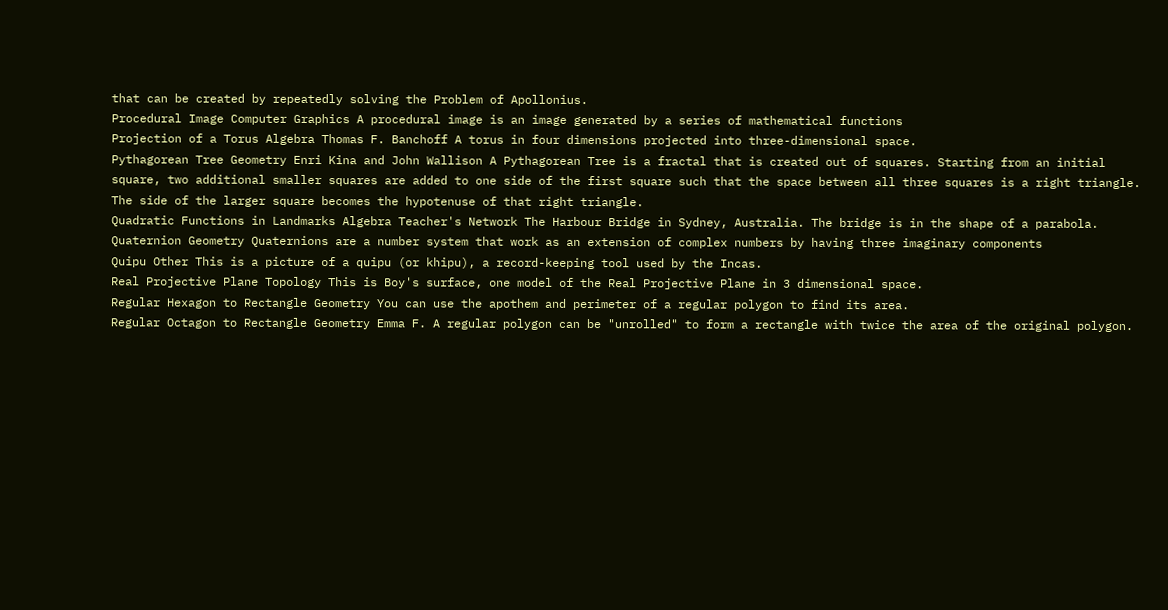that can be created by repeatedly solving the Problem of Apollonius.
Procedural Image Computer Graphics A procedural image is an image generated by a series of mathematical functions
Projection of a Torus Algebra Thomas F. Banchoff A torus in four dimensions projected into three-dimensional space.
Pythagorean Tree Geometry Enri Kina and John Wallison A Pythagorean Tree is a fractal that is created out of squares. Starting from an initial square, two additional smaller squares are added to one side of the first square such that the space between all three squares is a right triangle. The side of the larger square becomes the hypotenuse of that right triangle.
Quadratic Functions in Landmarks Algebra Teacher's Network The Harbour Bridge in Sydney, Australia. The bridge is in the shape of a parabola.
Quaternion Geometry Quaternions are a number system that work as an extension of complex numbers by having three imaginary components
Quipu Other This is a picture of a quipu (or khipu), a record-keeping tool used by the Incas.
Real Projective Plane Topology This is Boy's surface, one model of the Real Projective Plane in 3 dimensional space.
Regular Hexagon to Rectangle Geometry You can use the apothem and perimeter of a regular polygon to find its area.
Regular Octagon to Rectangle Geometry Emma F. A regular polygon can be "unrolled" to form a rectangle with twice the area of the original polygon.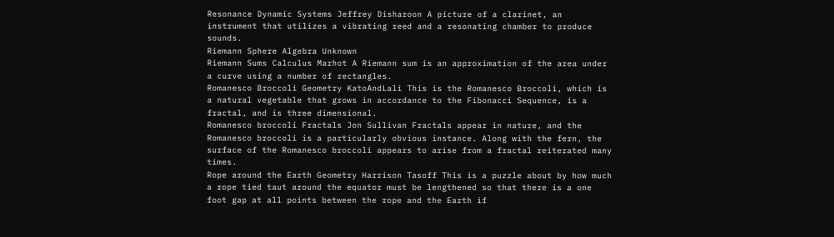Resonance Dynamic Systems Jeffrey Disharoon A picture of a clarinet, an instrument that utilizes a vibrating reed and a resonating chamber to produce sounds.
Riemann Sphere Algebra Unknown
Riemann Sums Calculus Marhot A Riemann sum is an approximation of the area under a curve using a number of rectangles.
Romanesco Broccoli Geometry KatoAndLali This is the Romanesco Broccoli, which is a natural vegetable that grows in accordance to the Fibonacci Sequence, is a fractal, and is three dimensional.
Romanesco broccoli Fractals Jon Sullivan Fractals appear in nature, and the Romanesco broccoli is a particularly obvious instance. Along with the fern, the surface of the Romanesco broccoli appears to arise from a fractal reiterated many times.
Rope around the Earth Geometry Harrison Tasoff This is a puzzle about by how much a rope tied taut around the equator must be lengthened so that there is a one foot gap at all points between the rope and the Earth if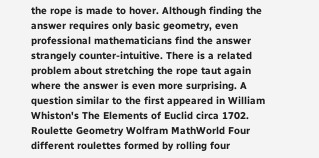the rope is made to hover. Although finding the answer requires only basic geometry, even professional mathematicians find the answer strangely counter-intuitive. There is a related problem about stretching the rope taut again where the answer is even more surprising. A question similar to the first appeared in William Whiston's The Elements of Euclid circa 1702.
Roulette Geometry Wolfram MathWorld Four different roulettes formed by rolling four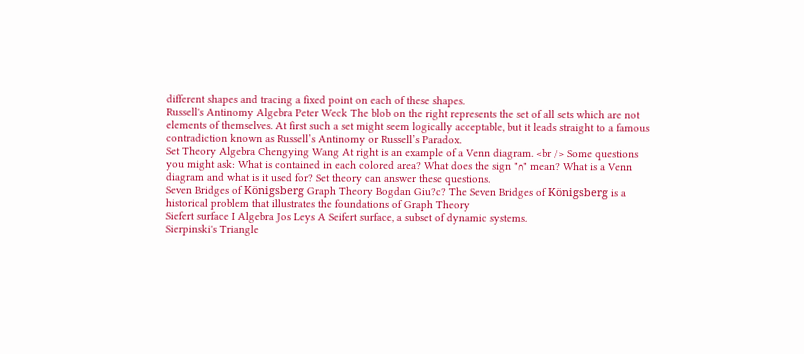different shapes and tracing a fixed point on each of these shapes.
Russell's Antinomy Algebra Peter Weck The blob on the right represents the set of all sets which are not elements of themselves. At first such a set might seem logically acceptable, but it leads straight to a famous contradiction known as Russell’s Antinomy or Russell’s Paradox.
Set Theory Algebra Chengying Wang At right is an example of a Venn diagram. <br /> Some questions you might ask: What is contained in each colored area? What does the sign "∩" mean? What is a Venn diagram and what is it used for? Set theory can answer these questions.
Seven Bridges of Königsberg Graph Theory Bogdan Giu?c? The Seven Bridges of Königsberg is a historical problem that illustrates the foundations of Graph Theory
Siefert surface I Algebra Jos Leys A Seifert surface, a subset of dynamic systems.
Sierpinski's Triangle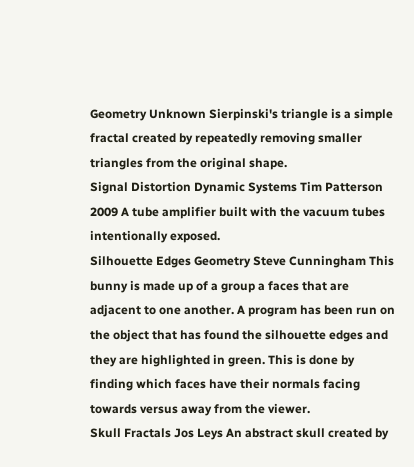Geometry Unknown Sierpinski's triangle is a simple fractal created by repeatedly removing smaller triangles from the original shape.
Signal Distortion Dynamic Systems Tim Patterson 2009 A tube amplifier built with the vacuum tubes intentionally exposed.
Silhouette Edges Geometry Steve Cunningham This bunny is made up of a group a faces that are adjacent to one another. A program has been run on the object that has found the silhouette edges and they are highlighted in green. This is done by finding which faces have their normals facing towards versus away from the viewer.
Skull Fractals Jos Leys An abstract skull created by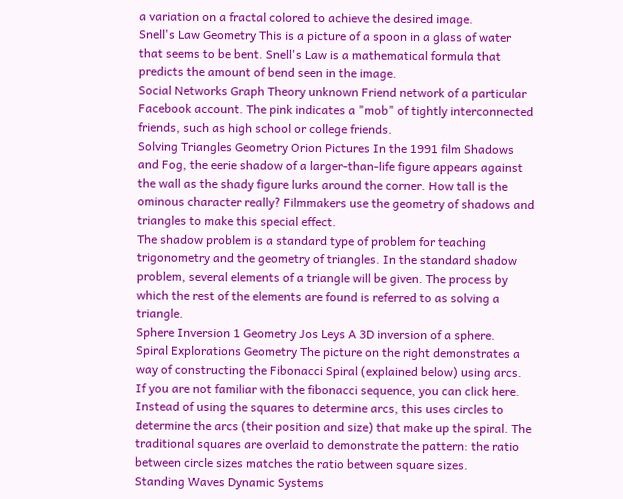a variation on a fractal colored to achieve the desired image.
Snell's Law Geometry This is a picture of a spoon in a glass of water that seems to be bent. Snell's Law is a mathematical formula that predicts the amount of bend seen in the image.
Social Networks Graph Theory unknown Friend network of a particular Facebook account. The pink indicates a "mob" of tightly interconnected friends, such as high school or college friends.
Solving Triangles Geometry Orion Pictures In the 1991 film Shadows and Fog, the eerie shadow of a larger-than-life figure appears against the wall as the shady figure lurks around the corner. How tall is the ominous character really? Filmmakers use the geometry of shadows and triangles to make this special effect.
The shadow problem is a standard type of problem for teaching trigonometry and the geometry of triangles. In the standard shadow problem, several elements of a triangle will be given. The process by which the rest of the elements are found is referred to as solving a triangle.
Sphere Inversion 1 Geometry Jos Leys A 3D inversion of a sphere.
Spiral Explorations Geometry The picture on the right demonstrates a way of constructing the Fibonacci Spiral (explained below) using arcs. If you are not familiar with the fibonacci sequence, you can click here. Instead of using the squares to determine arcs, this uses circles to determine the arcs (their position and size) that make up the spiral. The traditional squares are overlaid to demonstrate the pattern: the ratio between circle sizes matches the ratio between square sizes.
Standing Waves Dynamic Systems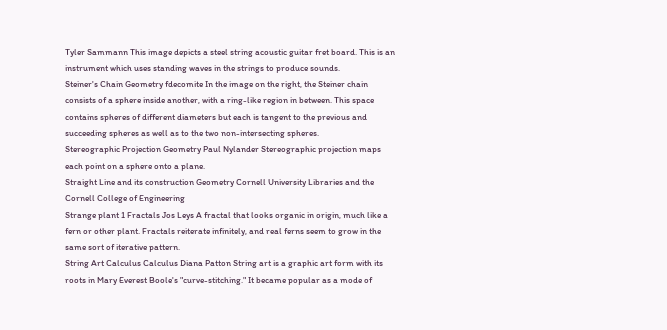Tyler Sammann This image depicts a steel string acoustic guitar fret board. This is an instrument which uses standing waves in the strings to produce sounds.
Steiner's Chain Geometry fdecomite In the image on the right, the Steiner chain consists of a sphere inside another, with a ring-like region in between. This space contains spheres of different diameters but each is tangent to the previous and succeeding spheres as well as to the two non-intersecting spheres.
Stereographic Projection Geometry Paul Nylander Stereographic projection maps each point on a sphere onto a plane.
Straight Line and its construction Geometry Cornell University Libraries and the Cornell College of Engineering
Strange plant 1 Fractals Jos Leys A fractal that looks organic in origin, much like a fern or other plant. Fractals reiterate infinitely, and real ferns seem to grow in the same sort of iterative pattern.
String Art Calculus Calculus Diana Patton String art is a graphic art form with its roots in Mary Everest Boole's "curve-stitching." It became popular as a mode of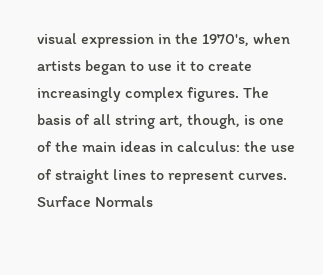visual expression in the 1970's, when artists began to use it to create increasingly complex figures. The basis of all string art, though, is one of the main ideas in calculus: the use of straight lines to represent curves.
Surface Normals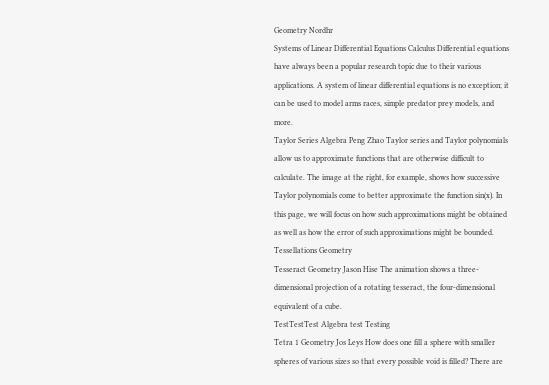Geometry Nordhr
Systems of Linear Differential Equations Calculus Differential equations have always been a popular research topic due to their various applications. A system of linear differential equations is no exception; it can be used to model arms races, simple predator prey models, and more.
Taylor Series Algebra Peng Zhao Taylor series and Taylor polynomials allow us to approximate functions that are otherwise difficult to calculate. The image at the right, for example, shows how successive Taylor polynomials come to better approximate the function sin(x). In this page, we will focus on how such approximations might be obtained as well as how the error of such approximations might be bounded.
Tessellations Geometry
Tesseract Geometry Jason Hise The animation shows a three-dimensional projection of a rotating tesseract, the four-dimensional equivalent of a cube.
TestTestTest Algebra test Testing
Tetra 1 Geometry Jos Leys How does one fill a sphere with smaller spheres of various sizes so that every possible void is filled? There are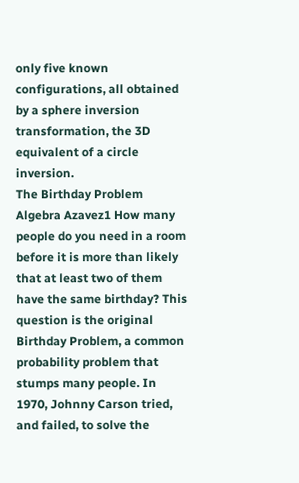only five known configurations, all obtained by a sphere inversion transformation, the 3D equivalent of a circle inversion.
The Birthday Problem Algebra Azavez1 How many people do you need in a room before it is more than likely that at least two of them have the same birthday? This question is the original Birthday Problem, a common probability problem that stumps many people. In 1970, Johnny Carson tried, and failed, to solve the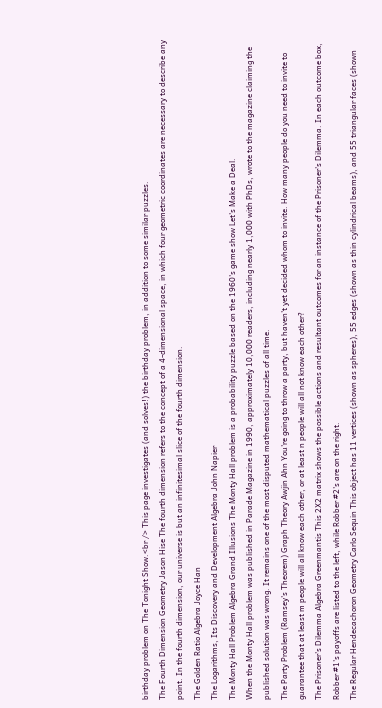birthday problem on The Tonight Show.<br /> This page investigates (and solves!) the birthday problem, in addition to some similar puzzles.
The Fourth Dimension Geometry Jason Hise The fourth dimension refers to the concept of a 4-dimensional space, in which four geometric coordinates are necessary to describe any point. In the fourth dimension, our universe is but an infinitesimal slice of the fourth dimension.
The Golden Ratio Algebra Joyce Han
The Logarithms, Its Discovery and Development Algebra John Napier
The Monty Hall Problem Algebra Grand Illusions The Monty Hall problem is a probability puzzle based on the 1960's game show Let's Make a Deal.
When the Monty Hall problem was published in Parade Magazine in 1990, approximately 10,000 readers, including nearly 1,000 with PhDs, wrote to the magazine claiming the published solution was wrong. It remains one of the most disputed mathematical puzzles of all time.
The Party Problem (Ramsey's Theorem) Graph Theory Awjin Ahn You're going to throw a party, but haven't yet decided whom to invite. How many people do you need to invite to guarantee that at least m people will all know each other, or at least n people will all not know each other?
The Prisoner's Dilemma Algebra Greenmantis This 2X2 matrix shows the possible actions and resultant outcomes for an instance of the Prisoner's Dilemma. In each outcome box, Robber #1's payoffs are listed to the left, while Robber #2's are on the right.
The Regular Hendecachoron Geometry Carlo Sequin This object has 11 vertices (shown as spheres), 55 edges (shown as thin cylindrical beams), and 55 triangular faces (shown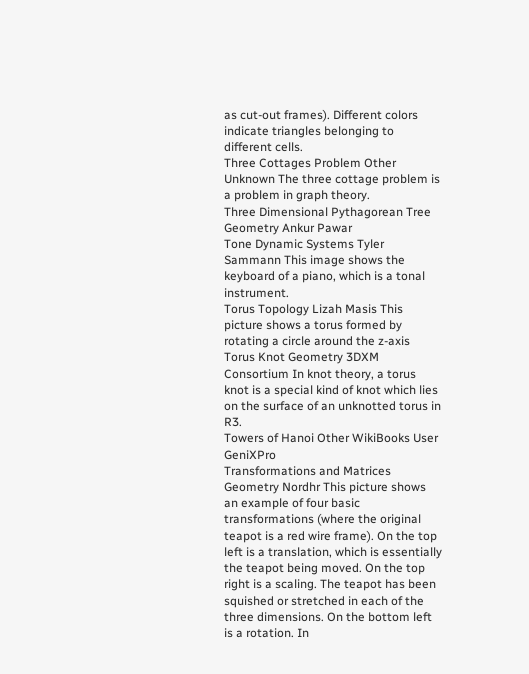as cut-out frames). Different colors indicate triangles belonging to different cells.
Three Cottages Problem Other Unknown The three cottage problem is a problem in graph theory.
Three Dimensional Pythagorean Tree Geometry Ankur Pawar
Tone Dynamic Systems Tyler Sammann This image shows the keyboard of a piano, which is a tonal instrument.
Torus Topology Lizah Masis This picture shows a torus formed by rotating a circle around the z-axis
Torus Knot Geometry 3DXM Consortium In knot theory, a torus knot is a special kind of knot which lies on the surface of an unknotted torus in R3.
Towers of Hanoi Other WikiBooks User GeniXPro
Transformations and Matrices Geometry Nordhr This picture shows an example of four basic transformations (where the original teapot is a red wire frame). On the top left is a translation, which is essentially the teapot being moved. On the top right is a scaling. The teapot has been squished or stretched in each of the three dimensions. On the bottom left is a rotation. In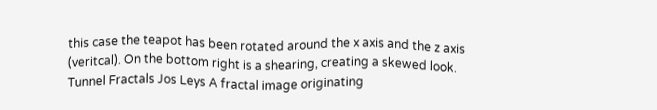this case the teapot has been rotated around the x axis and the z axis (veritcal). On the bottom right is a shearing, creating a skewed look.
Tunnel Fractals Jos Leys A fractal image originating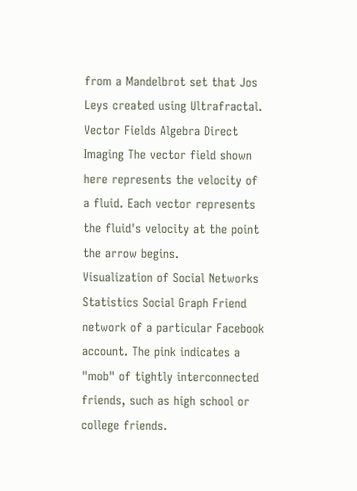from a Mandelbrot set that Jos Leys created using Ultrafractal.
Vector Fields Algebra Direct Imaging The vector field shown here represents the velocity of a fluid. Each vector represents the fluid's velocity at the point the arrow begins.
Visualization of Social Networks Statistics Social Graph Friend network of a particular Facebook account. The pink indicates a "mob" of tightly interconnected friends, such as high school or college friends.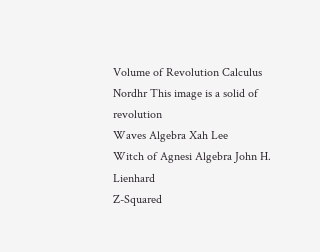Volume of Revolution Calculus Nordhr This image is a solid of revolution
Waves Algebra Xah Lee
Witch of Agnesi Algebra John H. Lienhard
Z-Squared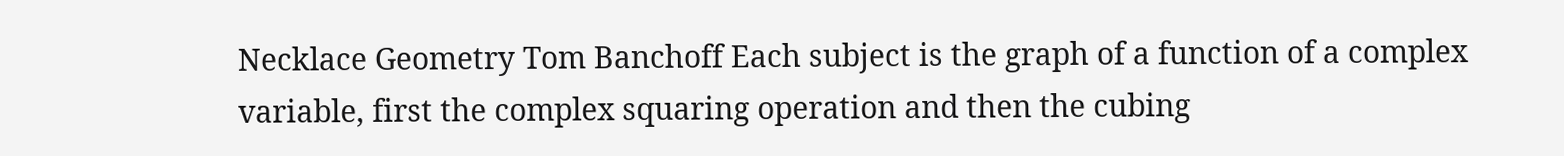Necklace Geometry Tom Banchoff Each subject is the graph of a function of a complex variable, first the complex squaring operation and then the cubing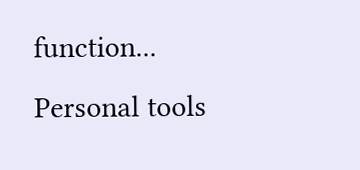function...
Personal tools